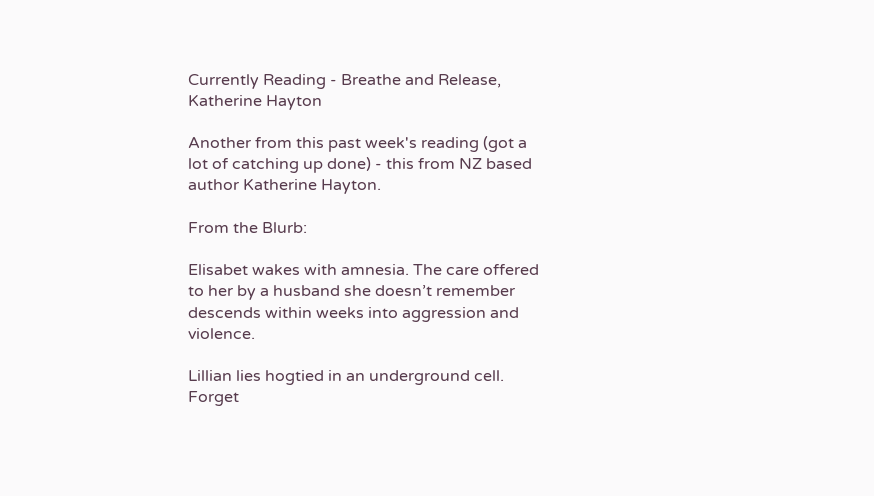Currently Reading - Breathe and Release, Katherine Hayton

Another from this past week's reading (got a lot of catching up done) - this from NZ based author Katherine Hayton.

From the Blurb:

Elisabet wakes with amnesia. The care offered to her by a husband she doesn’t remember descends within weeks into aggression and violence.

Lillian lies hogtied in an underground cell. Forget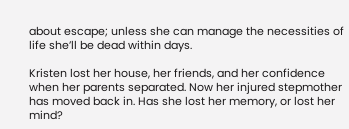about escape; unless she can manage the necessities of life she’ll be dead within days.

Kristen lost her house, her friends, and her confidence when her parents separated. Now her injured stepmother has moved back in. Has she lost her memory, or lost her mind?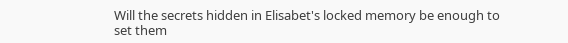Will the secrets hidden in Elisabet's locked memory be enough to set them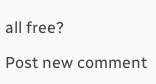all free?

Post new comment